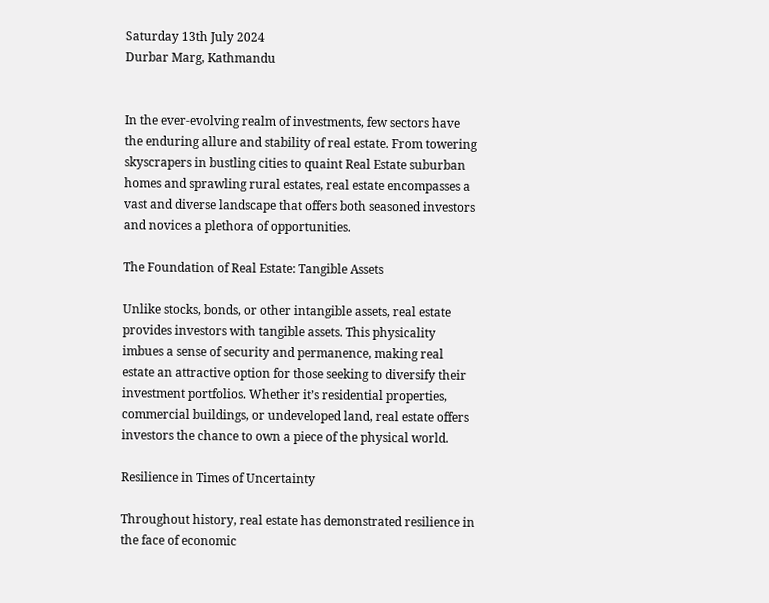Saturday 13th July 2024
Durbar Marg, Kathmandu


In the ever-evolving realm of investments, few sectors have the enduring allure and stability of real estate. From towering skyscrapers in bustling cities to quaint Real Estate suburban homes and sprawling rural estates, real estate encompasses a vast and diverse landscape that offers both seasoned investors and novices a plethora of opportunities.

The Foundation of Real Estate: Tangible Assets

Unlike stocks, bonds, or other intangible assets, real estate provides investors with tangible assets. This physicality imbues a sense of security and permanence, making real estate an attractive option for those seeking to diversify their investment portfolios. Whether it’s residential properties, commercial buildings, or undeveloped land, real estate offers investors the chance to own a piece of the physical world.

Resilience in Times of Uncertainty

Throughout history, real estate has demonstrated resilience in the face of economic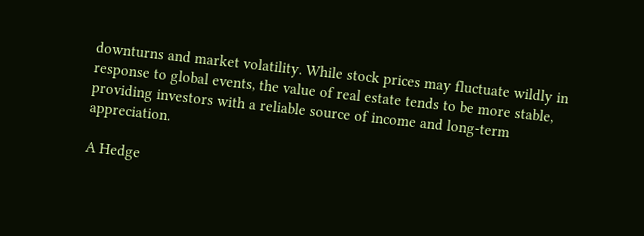downturns and market volatility. While stock prices may fluctuate wildly in response to global events, the value of real estate tends to be more stable, providing investors with a reliable source of income and long-term appreciation.

A Hedge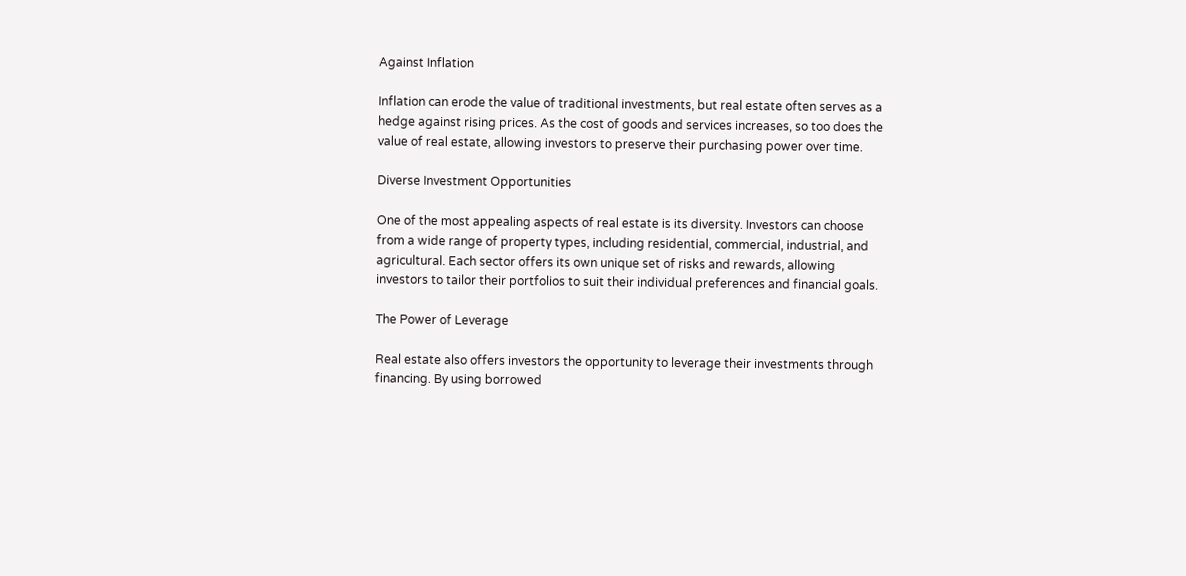Against Inflation

Inflation can erode the value of traditional investments, but real estate often serves as a hedge against rising prices. As the cost of goods and services increases, so too does the value of real estate, allowing investors to preserve their purchasing power over time.

Diverse Investment Opportunities

One of the most appealing aspects of real estate is its diversity. Investors can choose from a wide range of property types, including residential, commercial, industrial, and agricultural. Each sector offers its own unique set of risks and rewards, allowing investors to tailor their portfolios to suit their individual preferences and financial goals.

The Power of Leverage

Real estate also offers investors the opportunity to leverage their investments through financing. By using borrowed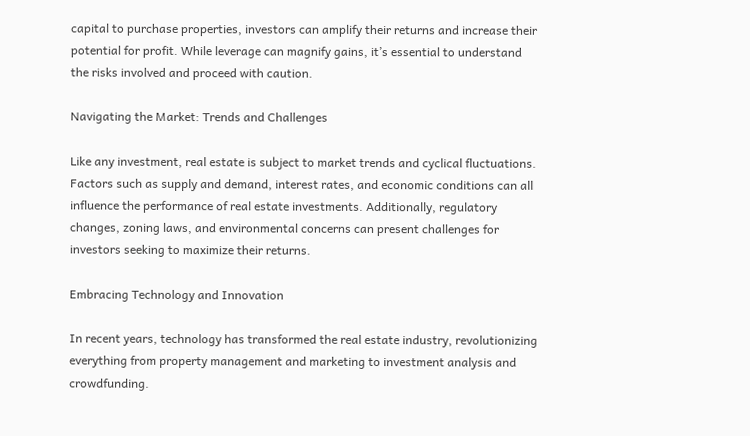capital to purchase properties, investors can amplify their returns and increase their potential for profit. While leverage can magnify gains, it’s essential to understand the risks involved and proceed with caution.

Navigating the Market: Trends and Challenges

Like any investment, real estate is subject to market trends and cyclical fluctuations. Factors such as supply and demand, interest rates, and economic conditions can all influence the performance of real estate investments. Additionally, regulatory changes, zoning laws, and environmental concerns can present challenges for investors seeking to maximize their returns.

Embracing Technology and Innovation

In recent years, technology has transformed the real estate industry, revolutionizing everything from property management and marketing to investment analysis and crowdfunding.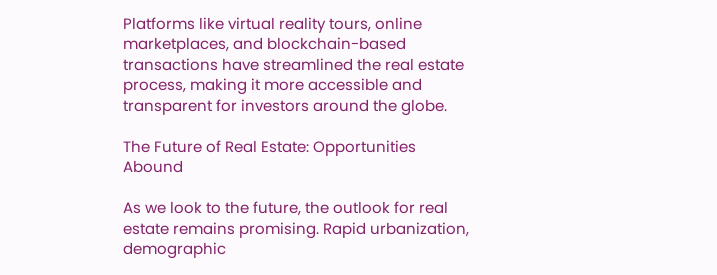Platforms like virtual reality tours, online marketplaces, and blockchain-based transactions have streamlined the real estate process, making it more accessible and transparent for investors around the globe.

The Future of Real Estate: Opportunities Abound

As we look to the future, the outlook for real estate remains promising. Rapid urbanization, demographic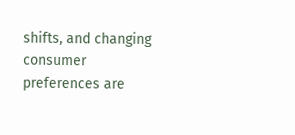shifts, and changing consumer preferences are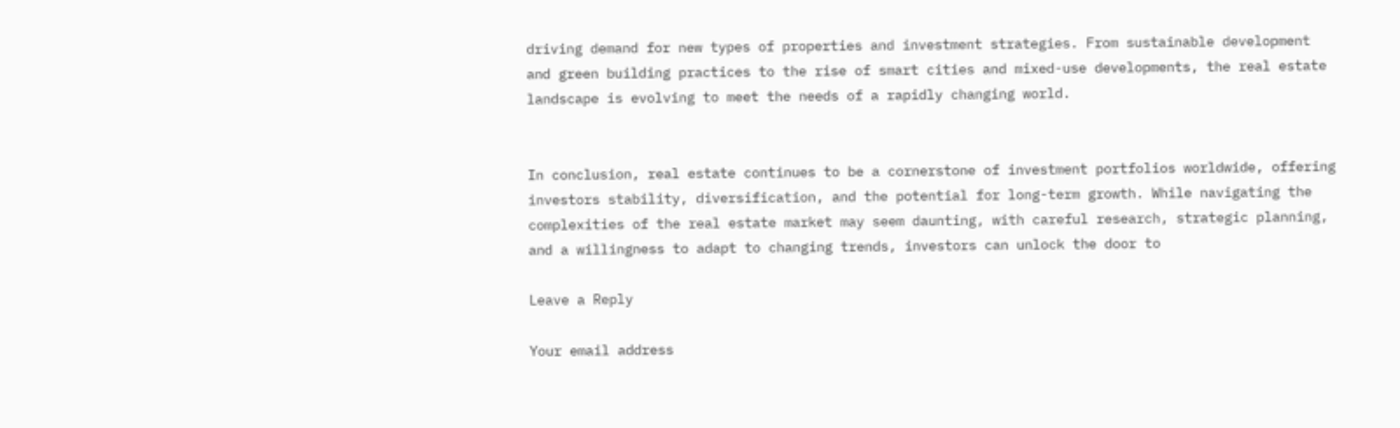driving demand for new types of properties and investment strategies. From sustainable development and green building practices to the rise of smart cities and mixed-use developments, the real estate landscape is evolving to meet the needs of a rapidly changing world.


In conclusion, real estate continues to be a cornerstone of investment portfolios worldwide, offering investors stability, diversification, and the potential for long-term growth. While navigating the complexities of the real estate market may seem daunting, with careful research, strategic planning, and a willingness to adapt to changing trends, investors can unlock the door to

Leave a Reply

Your email address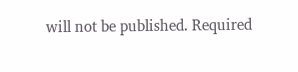will not be published. Required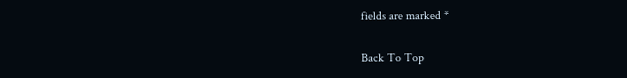fields are marked *

Back To Top